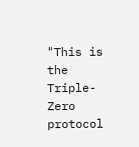"This is the Triple-Zero protocol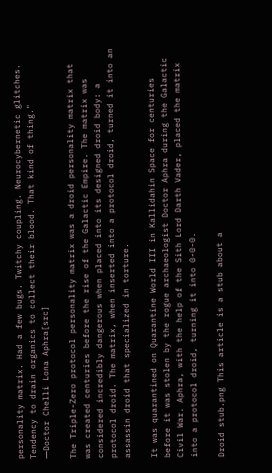personality matrix. Had a few bugs. Twitchy coupling. Neurocybernetic glitches. Tendency to drain organics to collect their blood. That kind of thing."
―Doctor Chelli Lona Aphra[src]

The Triple-Zero protocol personality matrix was a droid personality matrix that was created centuries before the rise of the Galactic Empire. The matrix was considered incredibly dangerous when placed into its designed droid body: a protocol droid. The matrix, when inserted into a protocol droid, turned it into an assassin droid that specialized in torture.

It was quarantined on Quarantine World III in Kallidahin Space for centuries before it was stolen by the rogue archaeologist Doctor Aphra during the Galactic Civil War. Aphra, with the help of the Sith Lord Darth Vader, placed the matrix into a protocol droid, turning it into 0-0-0.

Droid stub.png This article is a stub about a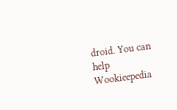droid. You can help Wookieepedia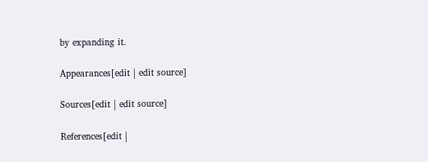by expanding it.

Appearances[edit | edit source]

Sources[edit | edit source]

References[edit |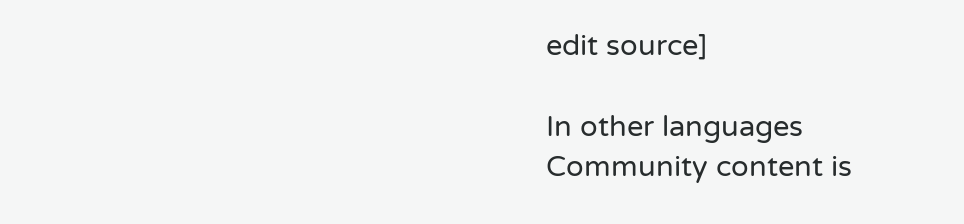edit source]

In other languages
Community content is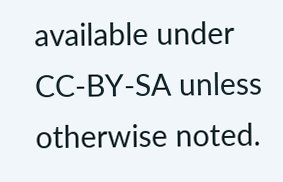available under CC-BY-SA unless otherwise noted.